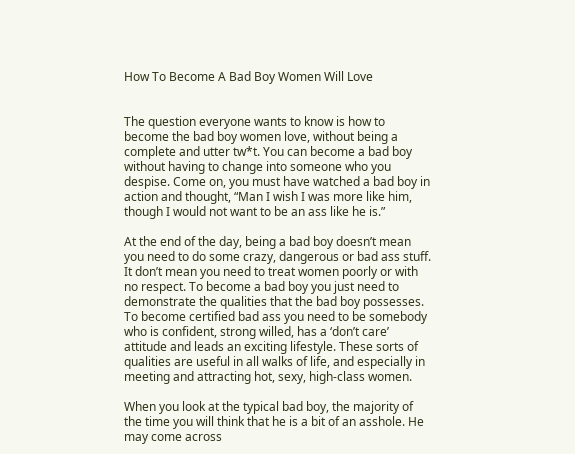How To Become A Bad Boy Women Will Love


The question everyone wants to know is how to become the bad boy women love, without being a complete and utter tw*t. You can become a bad boy without having to change into someone who you despise. Come on, you must have watched a bad boy in action and thought, “Man I wish I was more like him, though I would not want to be an ass like he is.”

At the end of the day, being a bad boy doesn’t mean you need to do some crazy, dangerous or bad ass stuff. It don’t mean you need to treat women poorly or with no respect. To become a bad boy you just need to demonstrate the qualities that the bad boy possesses. To become certified bad ass you need to be somebody who is confident, strong willed, has a ‘don’t care’ attitude and leads an exciting lifestyle. These sorts of qualities are useful in all walks of life, and especially in meeting and attracting hot, sexy, high-class women.

When you look at the typical bad boy, the majority of the time you will think that he is a bit of an asshole. He may come across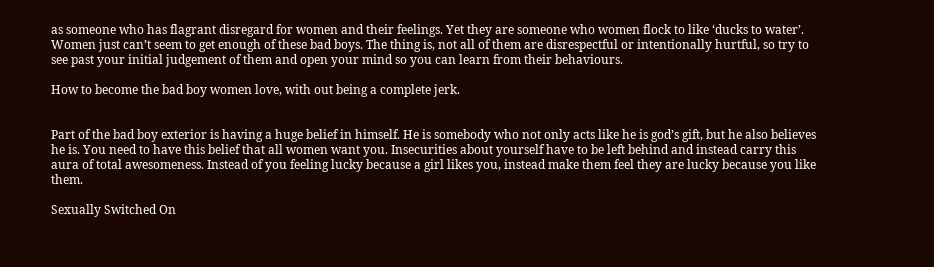as someone who has flagrant disregard for women and their feelings. Yet they are someone who women flock to like ‘ducks to water’. Women just can’t seem to get enough of these bad boys. The thing is, not all of them are disrespectful or intentionally hurtful, so try to see past your initial judgement of them and open your mind so you can learn from their behaviours.

How to become the bad boy women love, with out being a complete jerk.


Part of the bad boy exterior is having a huge belief in himself. He is somebody who not only acts like he is god’s gift, but he also believes he is. You need to have this belief that all women want you. Insecurities about yourself have to be left behind and instead carry this aura of total awesomeness. Instead of you feeling lucky because a girl likes you, instead make them feel they are lucky because you like them.

Sexually Switched On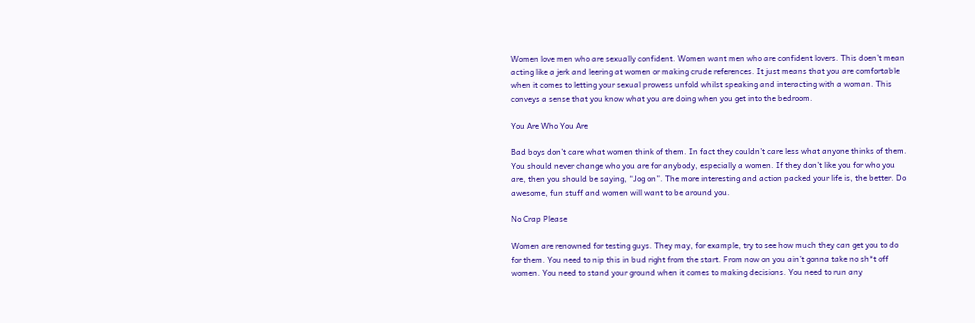Women love men who are sexually confident. Women want men who are confident lovers. This doen’t mean acting like a jerk and leering at women or making crude references. It just means that you are comfortable when it comes to letting your sexual prowess unfold whilst speaking and interacting with a woman. This conveys a sense that you know what you are doing when you get into the bedroom.

You Are Who You Are

Bad boys don’t care what women think of them. In fact they couldn’t care less what anyone thinks of them. You should never change who you are for anybody, especially a women. If they don’t like you for who you are, then you should be saying, “Jog on”. The more interesting and action packed your life is, the better. Do awesome, fun stuff and women will want to be around you.

No Crap Please

Women are renowned for testing guys. They may, for example, try to see how much they can get you to do for them. You need to nip this in bud right from the start. From now on you ain’t gonna take no sh*t off women. You need to stand your ground when it comes to making decisions. You need to run any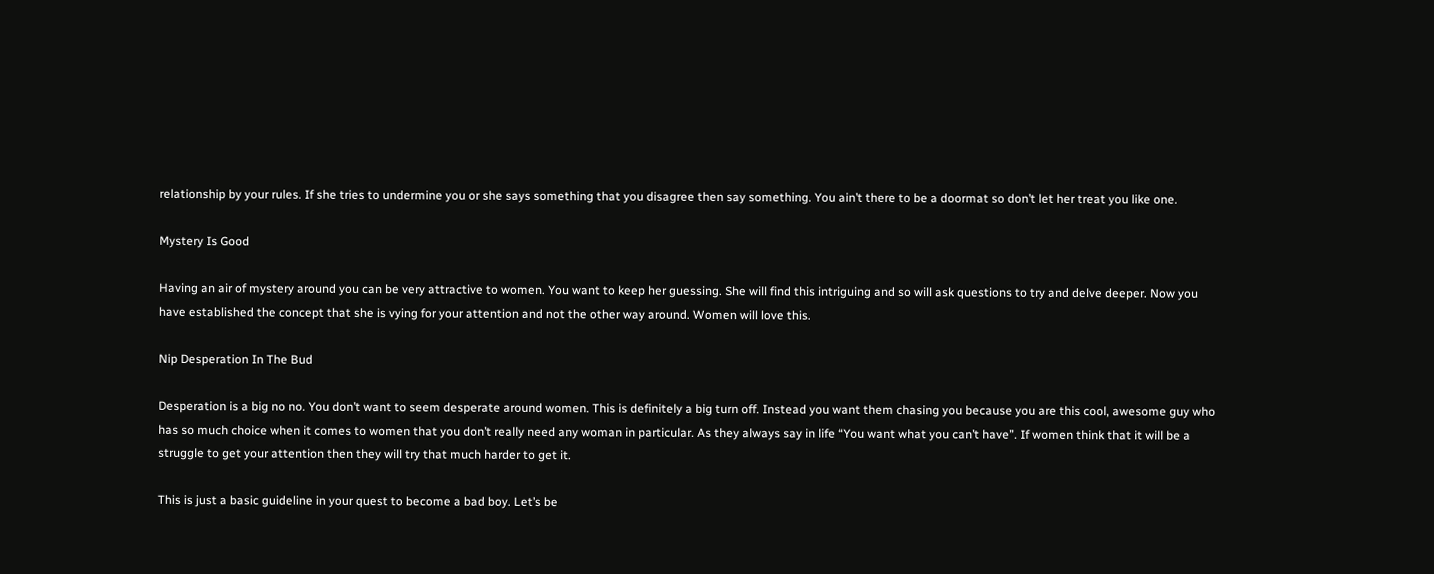relationship by your rules. If she tries to undermine you or she says something that you disagree then say something. You ain’t there to be a doormat so don’t let her treat you like one.

Mystery Is Good

Having an air of mystery around you can be very attractive to women. You want to keep her guessing. She will find this intriguing and so will ask questions to try and delve deeper. Now you have established the concept that she is vying for your attention and not the other way around. Women will love this.

Nip Desperation In The Bud

Desperation is a big no no. You don’t want to seem desperate around women. This is definitely a big turn off. Instead you want them chasing you because you are this cool, awesome guy who has so much choice when it comes to women that you don’t really need any woman in particular. As they always say in life “You want what you can’t have”. If women think that it will be a struggle to get your attention then they will try that much harder to get it.

This is just a basic guideline in your quest to become a bad boy. Let’s be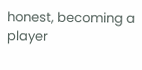honest, becoming a player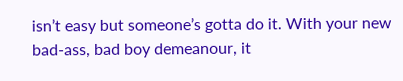isn’t easy but someone’s gotta do it. With your new bad-ass, bad boy demeanour, it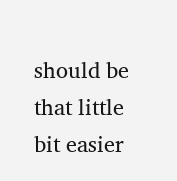should be that little bit easier